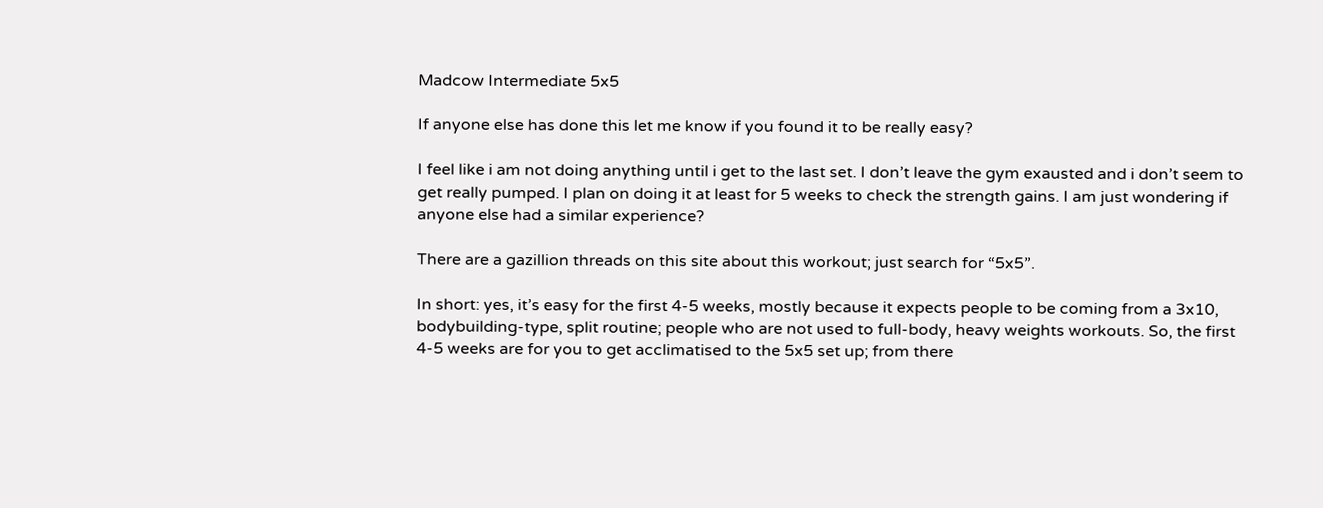Madcow Intermediate 5x5

If anyone else has done this let me know if you found it to be really easy?

I feel like i am not doing anything until i get to the last set. I don’t leave the gym exausted and i don’t seem to get really pumped. I plan on doing it at least for 5 weeks to check the strength gains. I am just wondering if anyone else had a similar experience?

There are a gazillion threads on this site about this workout; just search for “5x5”.

In short: yes, it’s easy for the first 4-5 weeks, mostly because it expects people to be coming from a 3x10, bodybuilding-type, split routine; people who are not used to full-body, heavy weights workouts. So, the first 4-5 weeks are for you to get acclimatised to the 5x5 set up; from there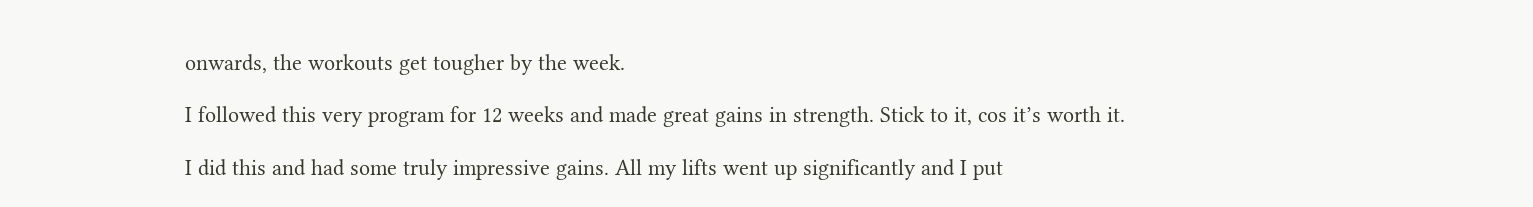onwards, the workouts get tougher by the week.

I followed this very program for 12 weeks and made great gains in strength. Stick to it, cos it’s worth it.

I did this and had some truly impressive gains. All my lifts went up significantly and I put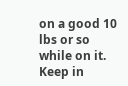on a good 10 lbs or so while on it. Keep in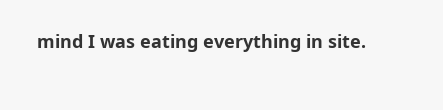mind I was eating everything in site.